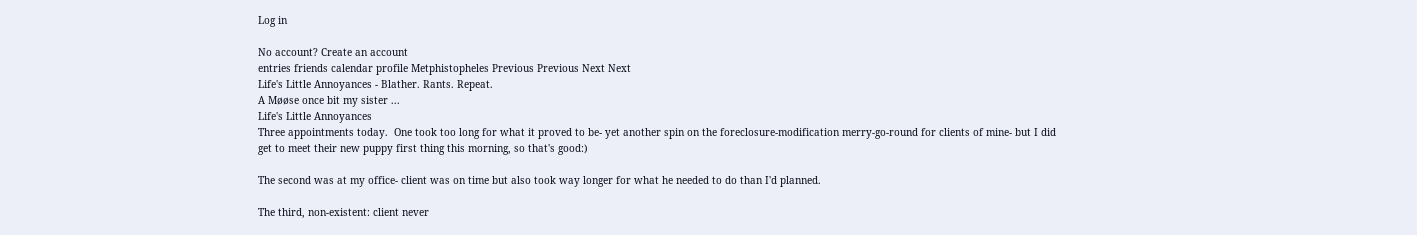Log in

No account? Create an account
entries friends calendar profile Metphistopheles Previous Previous Next Next
Life's Little Annoyances - Blather. Rants. Repeat.
A Møøse once bit my sister ...
Life's Little Annoyances
Three appointments today.  One took too long for what it proved to be- yet another spin on the foreclosure-modification merry-go-round for clients of mine- but I did get to meet their new puppy first thing this morning, so that's good:)

The second was at my office- client was on time but also took way longer for what he needed to do than I'd planned.

The third, non-existent: client never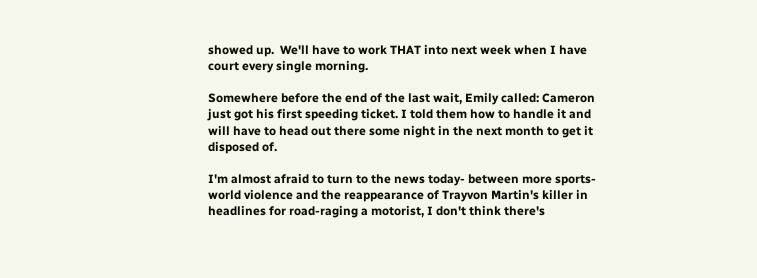showed up.  We'll have to work THAT into next week when I have court every single morning.

Somewhere before the end of the last wait, Emily called: Cameron just got his first speeding ticket. I told them how to handle it and will have to head out there some night in the next month to get it disposed of.

I'm almost afraid to turn to the news today- between more sports-world violence and the reappearance of Trayvon Martin's killer in headlines for road-raging a motorist, I don't think there's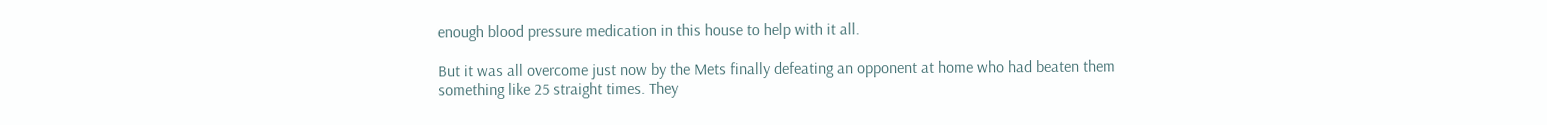enough blood pressure medication in this house to help with it all.

But it was all overcome just now by the Mets finally defeating an opponent at home who had beaten them something like 25 straight times. They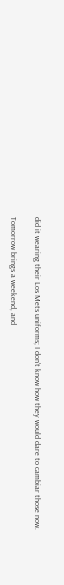did it wearing their Los Mets uniforms; I don't know how they would dare to cambiar those now.

Tomorrow brings a weekend, and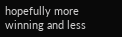hopefully more winning and less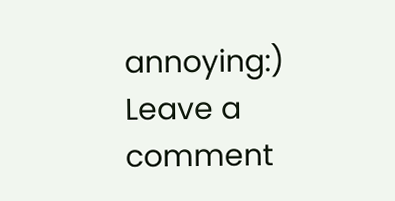annoying:)
Leave a comment